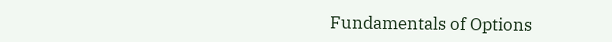Fundamentals of Options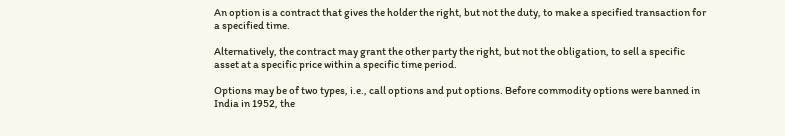An option is a contract that gives the holder the right, but not the duty, to make a specified transaction for a specified time.

Alternatively, the contract may grant the other party the right, but not the obligation, to sell a specific asset at a specific price within a specific time period.

Options may be of two types, i.e., call options and put options. Before commodity options were banned in India in 1952, the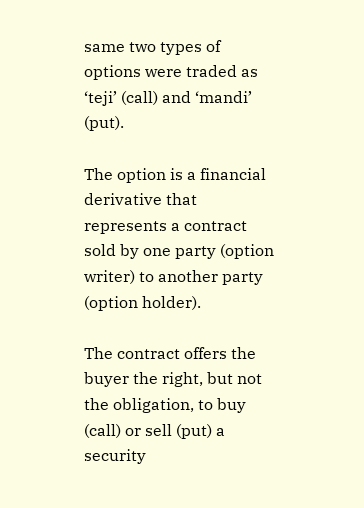same two types of options were traded as ‘teji’ (call) and ‘mandi’ (put).

The option is a financial derivative that represents a contract sold by one party (option writer) to another party (option holder).

The contract offers the buyer the right, but not the obligation, to buy (call) or sell (put) a security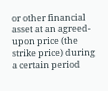or other financial asset at an agreed-upon price (the strike price) during a certain period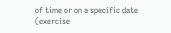of time or on a specific date (exercise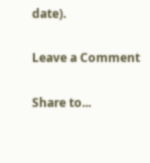date).

Leave a Comment

Share to...